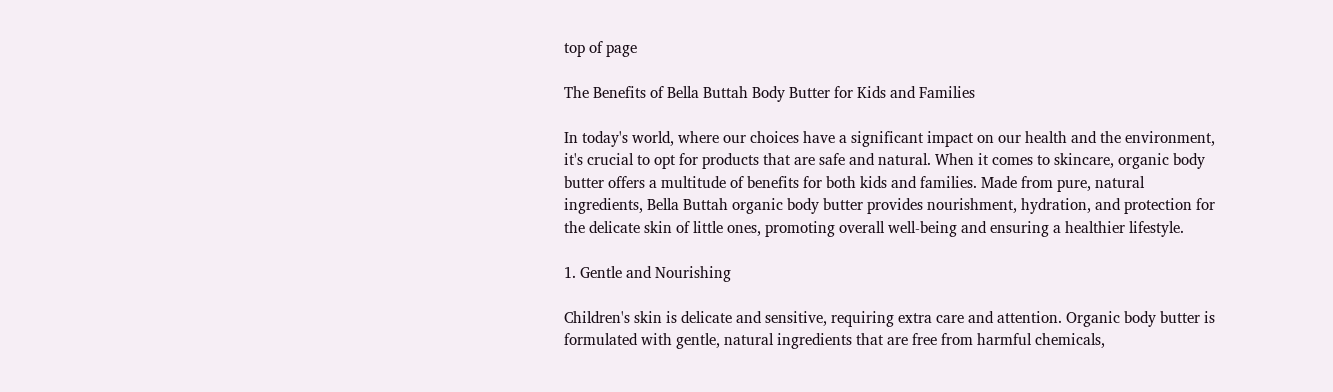top of page

The Benefits of Bella Buttah Body Butter for Kids and Families

In today's world, where our choices have a significant impact on our health and the environment, it's crucial to opt for products that are safe and natural. When it comes to skincare, organic body butter offers a multitude of benefits for both kids and families. Made from pure, natural ingredients, Bella Buttah organic body butter provides nourishment, hydration, and protection for the delicate skin of little ones, promoting overall well-being and ensuring a healthier lifestyle.

1. Gentle and Nourishing

Children's skin is delicate and sensitive, requiring extra care and attention. Organic body butter is formulated with gentle, natural ingredients that are free from harmful chemicals,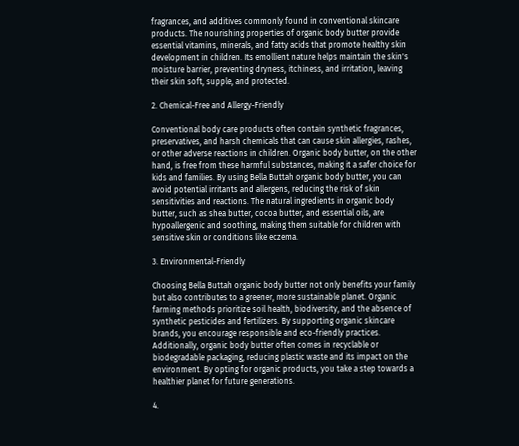fragrances, and additives commonly found in conventional skincare products. The nourishing properties of organic body butter provide essential vitamins, minerals, and fatty acids that promote healthy skin development in children. Its emollient nature helps maintain the skin's moisture barrier, preventing dryness, itchiness, and irritation, leaving their skin soft, supple, and protected.

2. Chemical-Free and Allergy-Friendly

Conventional body care products often contain synthetic fragrances, preservatives, and harsh chemicals that can cause skin allergies, rashes, or other adverse reactions in children. Organic body butter, on the other hand, is free from these harmful substances, making it a safer choice for kids and families. By using Bella Buttah organic body butter, you can avoid potential irritants and allergens, reducing the risk of skin sensitivities and reactions. The natural ingredients in organic body butter, such as shea butter, cocoa butter, and essential oils, are hypoallergenic and soothing, making them suitable for children with sensitive skin or conditions like eczema.

3. Environmental-Friendly

Choosing Bella Buttah organic body butter not only benefits your family but also contributes to a greener, more sustainable planet. Organic farming methods prioritize soil health, biodiversity, and the absence of synthetic pesticides and fertilizers. By supporting organic skincare brands, you encourage responsible and eco-friendly practices. Additionally, organic body butter often comes in recyclable or biodegradable packaging, reducing plastic waste and its impact on the environment. By opting for organic products, you take a step towards a healthier planet for future generations.

4.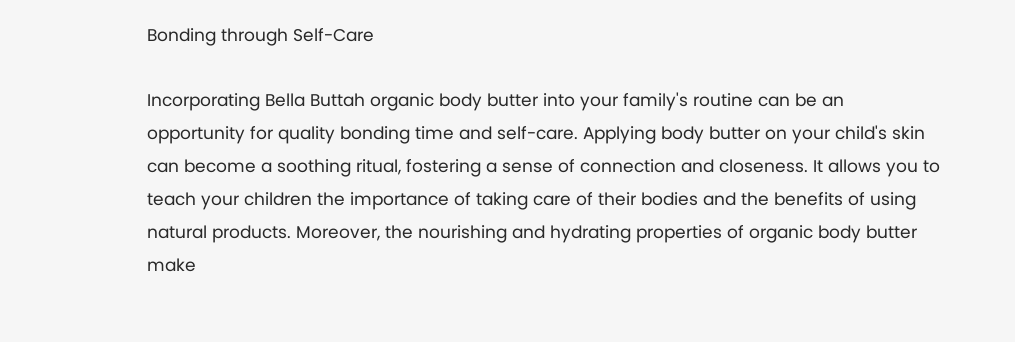Bonding through Self-Care

Incorporating Bella Buttah organic body butter into your family's routine can be an opportunity for quality bonding time and self-care. Applying body butter on your child's skin can become a soothing ritual, fostering a sense of connection and closeness. It allows you to teach your children the importance of taking care of their bodies and the benefits of using natural products. Moreover, the nourishing and hydrating properties of organic body butter make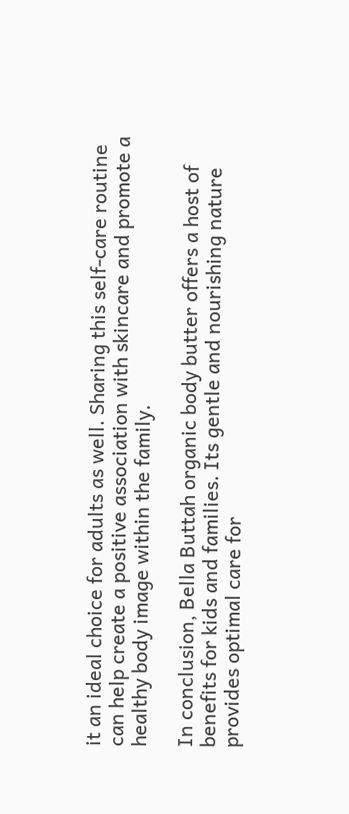it an ideal choice for adults as well. Sharing this self-care routine can help create a positive association with skincare and promote a healthy body image within the family.

In conclusion, Bella Buttah organic body butter offers a host of benefits for kids and families. Its gentle and nourishing nature provides optimal care for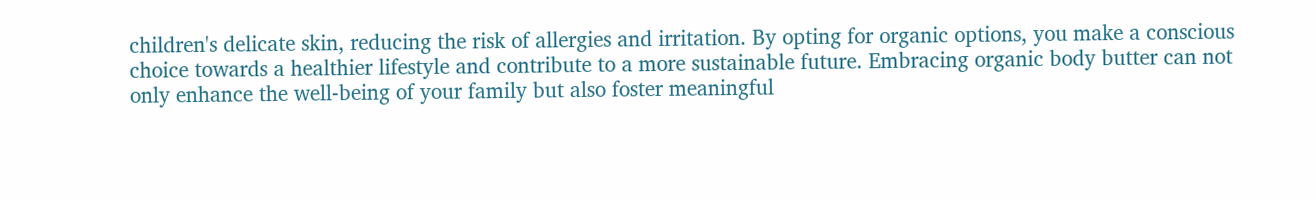children's delicate skin, reducing the risk of allergies and irritation. By opting for organic options, you make a conscious choice towards a healthier lifestyle and contribute to a more sustainable future. Embracing organic body butter can not only enhance the well-being of your family but also foster meaningful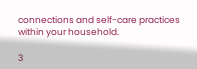connections and self-care practices within your household.

3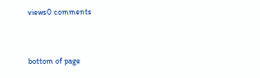views0 comments


bottom of page